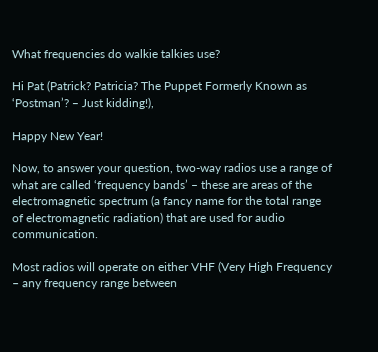What frequencies do walkie talkies use?

Hi Pat (Patrick? Patricia? The Puppet Formerly Known as ‘Postman’? – Just kidding!),

Happy New Year!

Now, to answer your question, two-way radios use a range of what are called ‘frequency bands’ – these are areas of the electromagnetic spectrum (a fancy name for the total range of electromagnetic radiation) that are used for audio communication.

Most radios will operate on either VHF (Very High Frequency – any frequency range between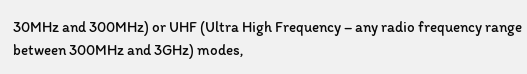30MHz and 300MHz) or UHF (Ultra High Frequency – any radio frequency range between 300MHz and 3GHz) modes,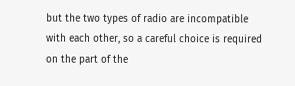but the two types of radio are incompatible with each other, so a careful choice is required on the part of the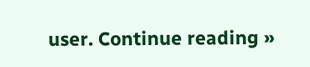user. Continue reading »